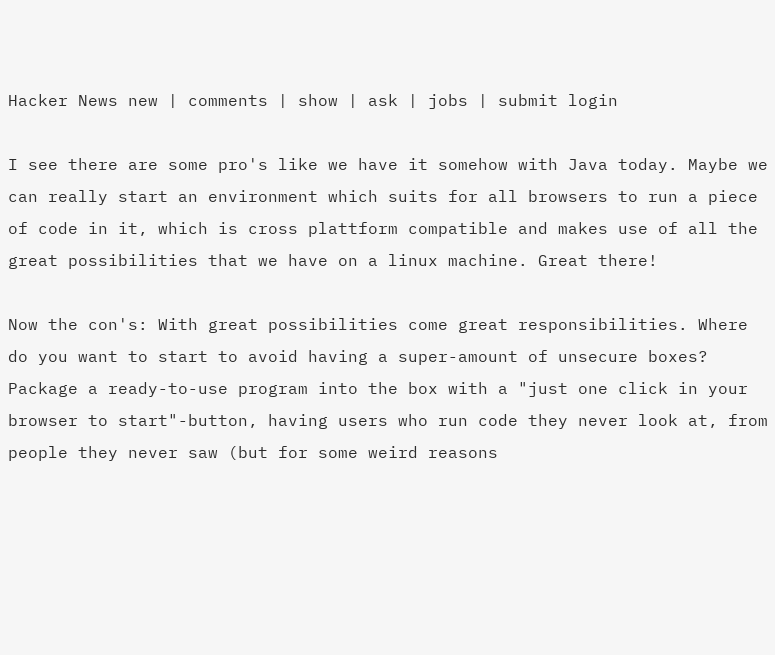Hacker News new | comments | show | ask | jobs | submit login

I see there are some pro's like we have it somehow with Java today. Maybe we can really start an environment which suits for all browsers to run a piece of code in it, which is cross plattform compatible and makes use of all the great possibilities that we have on a linux machine. Great there!

Now the con's: With great possibilities come great responsibilities. Where do you want to start to avoid having a super-amount of unsecure boxes? Package a ready-to-use program into the box with a "just one click in your browser to start"-button, having users who run code they never look at, from people they never saw (but for some weird reasons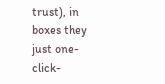trust), in boxes they just one-click-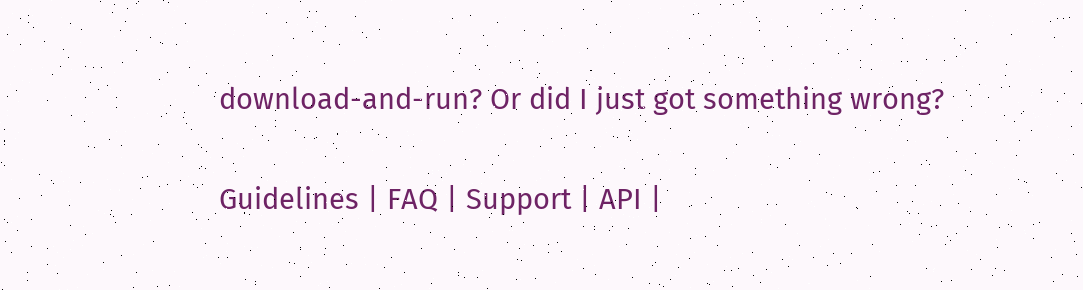download-and-run? Or did I just got something wrong?

Guidelines | FAQ | Support | API |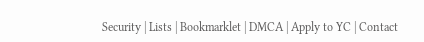Security | Lists | Bookmarklet | DMCA | Apply to YC | Contact